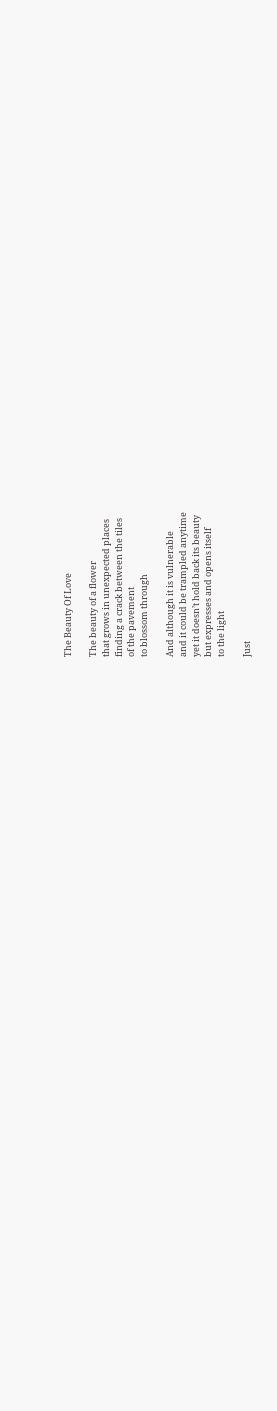The Beauty Of Love

The beauty of a flower
that grows in unexpected places
finding a crack between the tiles
of the pavement
to blossom through

And although it is vulnerable
and it could be trampled anytime
yet it doesn’t hold back its beauty
but expresses and opens itself
to the light

Just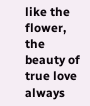like the flower,
the beauty of true love always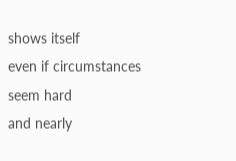shows itself
even if circumstances seem hard
and nearly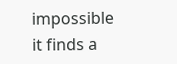impossible
it finds a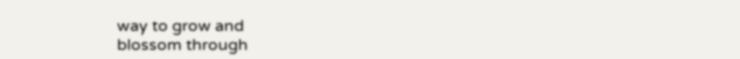way to grow and
blossom through